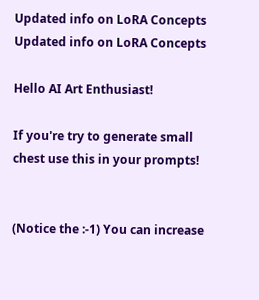Updated info on LoRA Concepts
Updated info on LoRA Concepts

Hello AI Art Enthusiast!

If you're try to generate small chest use this in your prompts!


(Notice the :-1) You can increase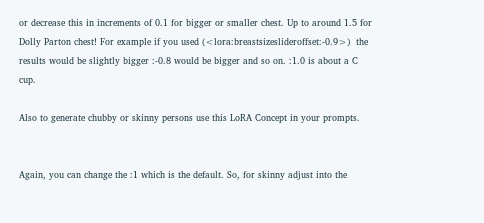or decrease this in increments of 0.1 for bigger or smaller chest. Up to around 1.5 for Dolly Parton chest! For example if you used (<lora:breastsizeslideroffset:-0.9>)  the results would be slightly bigger :-0.8 would be bigger and so on. :1.0 is about a C cup.

Also to generate chubby or skinny persons use this LoRA Concept in your prompts.


Again, you can change the :1 which is the default. So, for skinny adjust into the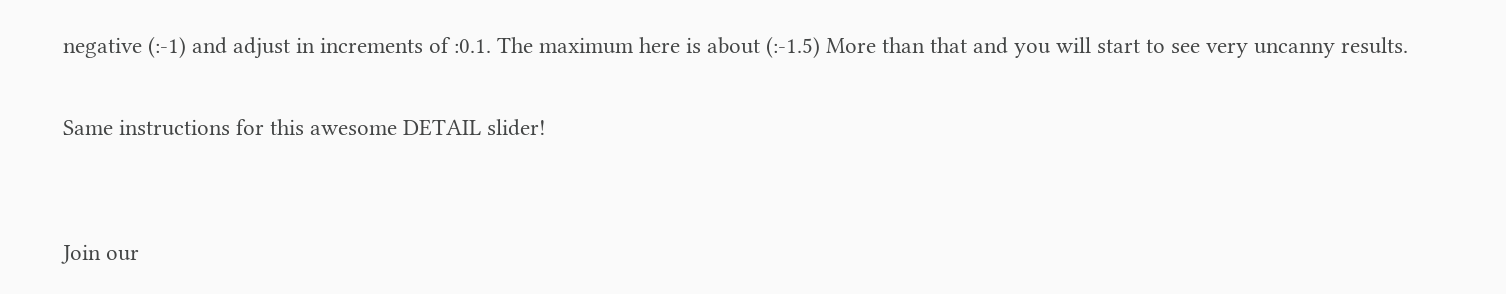negative (:-1) and adjust in increments of :0.1. The maximum here is about (:-1.5) More than that and you will start to see very uncanny results.

Same instructions for this awesome DETAIL slider!


Join our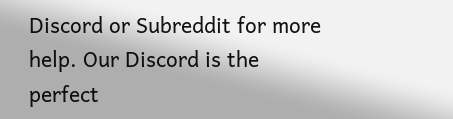Discord or Subreddit for more help. Our Discord is the perfect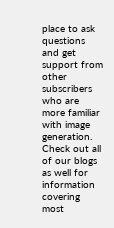place to ask questions and get support from other subscribers who are more familiar with image generation. Check out all of our blogs as well for information covering most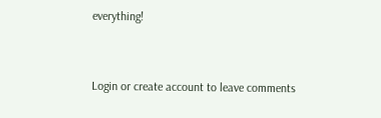everything!


Login or create account to leave comments